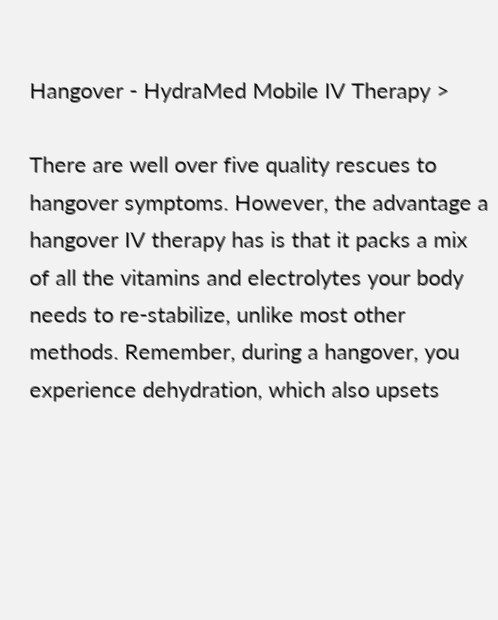Hangover - HydraMed Mobile IV Therapy >

There are well over five quality rescues to hangover symptoms. However, the advantage a hangover IV therapy has is that it packs a mix of all the vitamins and electrolytes your body needs to re-stabilize, unlike most other methods. Remember, during a hangover, you experience dehydration, which also upsets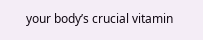your body’s crucial vitamin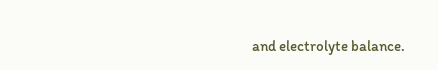and electrolyte balance.